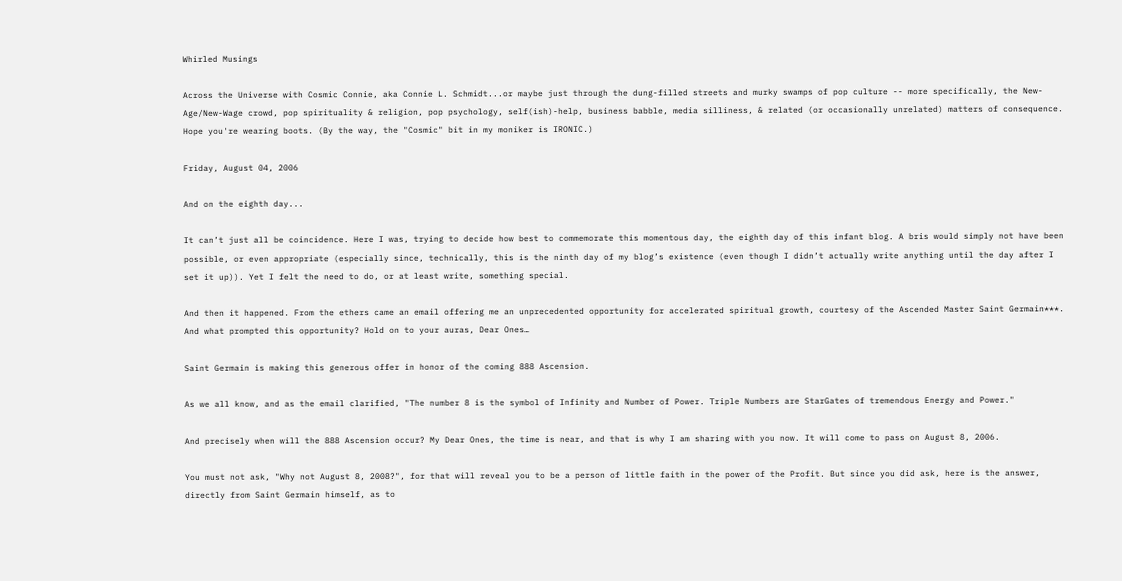Whirled Musings

Across the Universe with Cosmic Connie, aka Connie L. Schmidt...or maybe just through the dung-filled streets and murky swamps of pop culture -- more specifically, the New-Age/New-Wage crowd, pop spirituality & religion, pop psychology, self(ish)-help, business babble, media silliness, & related (or occasionally unrelated) matters of consequence. Hope you're wearing boots. (By the way, the "Cosmic" bit in my moniker is IRONIC.)

Friday, August 04, 2006

And on the eighth day...

It can’t just all be coincidence. Here I was, trying to decide how best to commemorate this momentous day, the eighth day of this infant blog. A bris would simply not have been possible, or even appropriate (especially since, technically, this is the ninth day of my blog’s existence (even though I didn’t actually write anything until the day after I set it up)). Yet I felt the need to do, or at least write, something special.

And then it happened. From the ethers came an email offering me an unprecedented opportunity for accelerated spiritual growth, courtesy of the Ascended Master Saint Germain***. And what prompted this opportunity? Hold on to your auras, Dear Ones…

Saint Germain is making this generous offer in honor of the coming 888 Ascension.

As we all know, and as the email clarified, "The number 8 is the symbol of Infinity and Number of Power. Triple Numbers are StarGates of tremendous Energy and Power."

And precisely when will the 888 Ascension occur? My Dear Ones, the time is near, and that is why I am sharing with you now. It will come to pass on August 8, 2006.

You must not ask, "Why not August 8, 2008?", for that will reveal you to be a person of little faith in the power of the Profit. But since you did ask, here is the answer, directly from Saint Germain himself, as to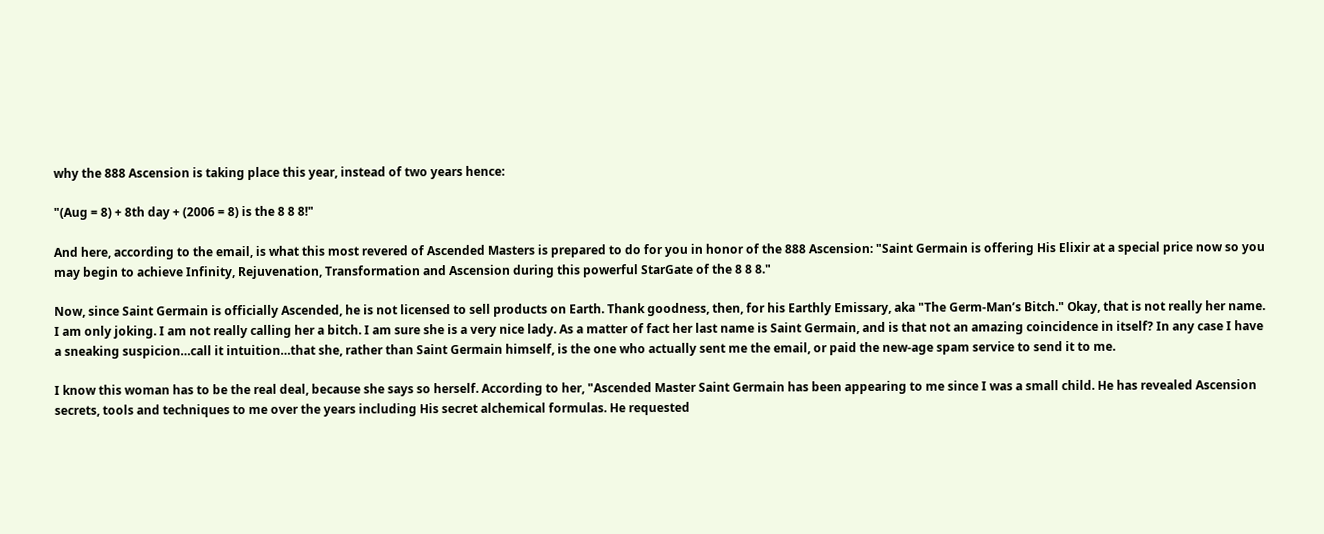why the 888 Ascension is taking place this year, instead of two years hence:

"(Aug = 8) + 8th day + (2006 = 8) is the 8 8 8!"

And here, according to the email, is what this most revered of Ascended Masters is prepared to do for you in honor of the 888 Ascension: "Saint Germain is offering His Elixir at a special price now so you may begin to achieve Infinity, Rejuvenation, Transformation and Ascension during this powerful StarGate of the 8 8 8."

Now, since Saint Germain is officially Ascended, he is not licensed to sell products on Earth. Thank goodness, then, for his Earthly Emissary, aka "The Germ-Man’s Bitch." Okay, that is not really her name. I am only joking. I am not really calling her a bitch. I am sure she is a very nice lady. As a matter of fact her last name is Saint Germain, and is that not an amazing coincidence in itself? In any case I have a sneaking suspicion…call it intuition…that she, rather than Saint Germain himself, is the one who actually sent me the email, or paid the new-age spam service to send it to me.

I know this woman has to be the real deal, because she says so herself. According to her, "Ascended Master Saint Germain has been appearing to me since I was a small child. He has revealed Ascension secrets, tools and techniques to me over the years including His secret alchemical formulas. He requested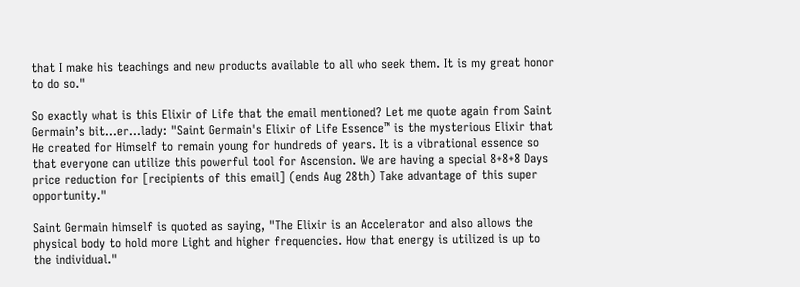that I make his teachings and new products available to all who seek them. It is my great honor to do so."

So exactly what is this Elixir of Life that the email mentioned? Let me quote again from Saint Germain’s bit…er…lady: "Saint Germain's Elixir of Life Essence™ is the mysterious Elixir that He created for Himself to remain young for hundreds of years. It is a vibrational essence so that everyone can utilize this powerful tool for Ascension. We are having a special 8+8+8 Days price reduction for [recipients of this email] (ends Aug 28th) Take advantage of this super opportunity."

Saint Germain himself is quoted as saying, "The Elixir is an Accelerator and also allows the physical body to hold more Light and higher frequencies. How that energy is utilized is up to the individual."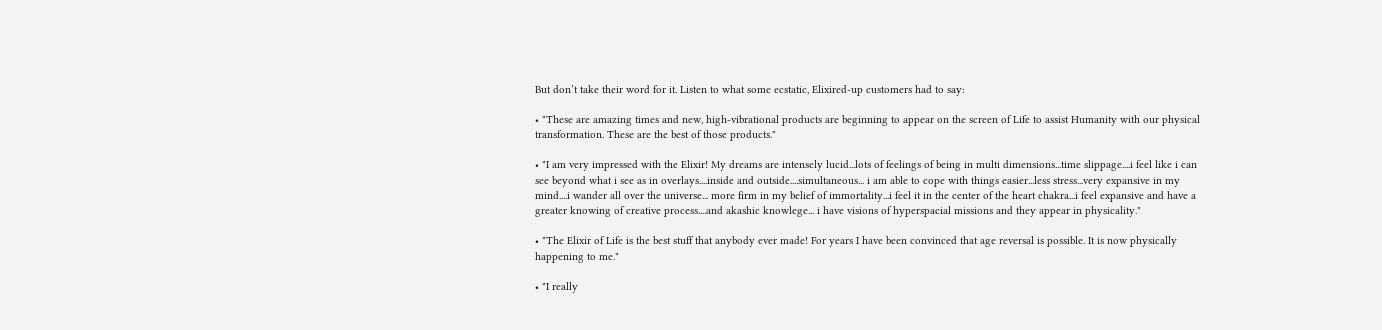But don’t take their word for it. Listen to what some ecstatic, Elixired-up customers had to say:

• "These are amazing times and new, high-vibrational products are beginning to appear on the screen of Life to assist Humanity with our physical transformation. These are the best of those products."

• "I am very impressed with the Elixir! My dreams are intensely lucid...lots of feelings of being in multi dimensions...time slippage....i feel like i can see beyond what i see as in overlays....inside and outside....simultaneous... i am able to cope with things easier...less stress...very expansive in my mind....i wander all over the universe... more firm in my belief of immortality...i feel it in the center of the heart chakra...i feel expansive and have a greater knowing of creative process....and akashic knowlege... i have visions of hyperspacial missions and they appear in physicality."

• "The Elixir of Life is the best stuff that anybody ever made! For years I have been convinced that age reversal is possible. It is now physically happening to me."

• "I really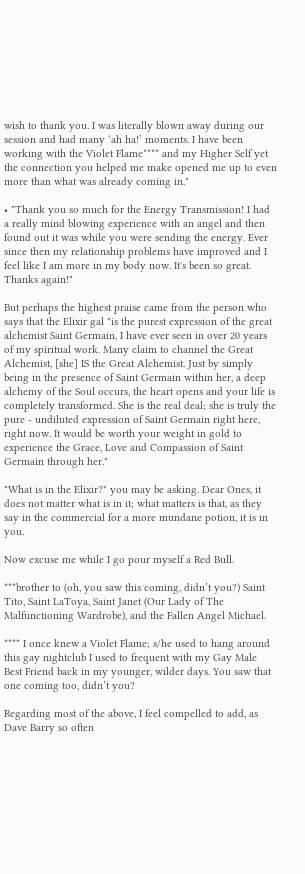wish to thank you. I was literally blown away during our session and had many ‘ah ha!’ moments. I have been working with the Violet Flame**** and my Higher Self yet the connection you helped me make opened me up to even more than what was already coming in."

• "Thank you so much for the Energy Transmission! I had a really mind blowing experience with an angel and then found out it was while you were sending the energy. Ever since then my relationship problems have improved and I feel like I am more in my body now. It's been so great. Thanks again!"

But perhaps the highest praise came from the person who says that the Elixir gal "is the purest expression of the great alchemist Saint Germain, I have ever seen in over 20 years of my spiritual work. Many claim to channel the Great Alchemist, [she] IS the Great Alchemist. Just by simply being in the presence of Saint Germain within her, a deep alchemy of the Soul occurs, the heart opens and your life is completely transformed. She is the real deal; she is truly the pure - undiluted expression of Saint Germain right here, right now. It would be worth your weight in gold to experience the Grace, Love and Compassion of Saint Germain through her."

"What is in the Elixir?" you may be asking. Dear Ones, it does not matter what is in it; what matters is that, as they say in the commercial for a more mundane potion, it is in you.

Now excuse me while I go pour myself a Red Bull.

***brother to (oh, you saw this coming, didn’t you?) Saint Tito, Saint LaToya, Saint Janet (Our Lady of The Malfunctioning Wardrobe), and the Fallen Angel Michael.

**** I once knew a Violet Flame; s/he used to hang around this gay nightclub I used to frequent with my Gay Male Best Friend back in my younger, wilder days. You saw that one coming too, didn’t you?

Regarding most of the above, I feel compelled to add, as Dave Barry so often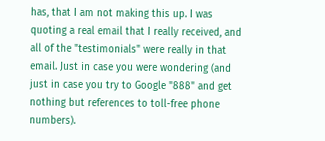has, that I am not making this up. I was quoting a real email that I really received, and all of the "testimonials" were really in that email. Just in case you were wondering (and just in case you try to Google "888" and get nothing but references to toll-free phone numbers).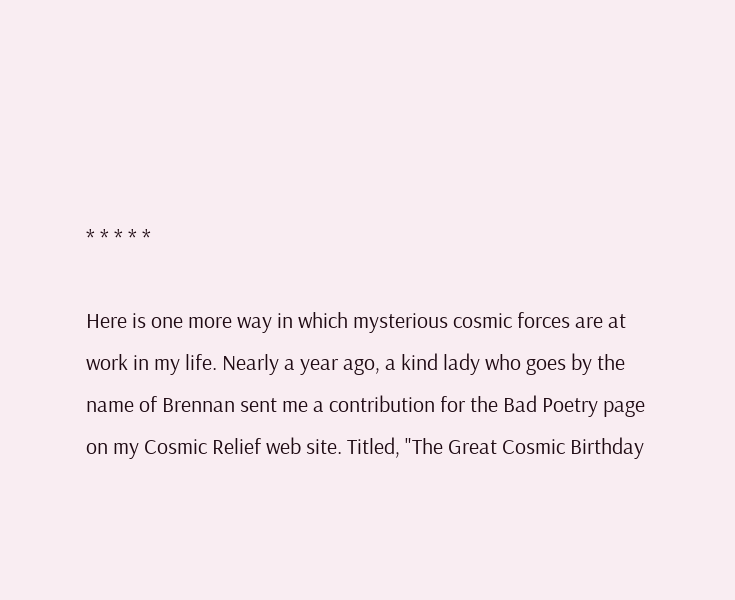* * * * *

Here is one more way in which mysterious cosmic forces are at work in my life. Nearly a year ago, a kind lady who goes by the name of Brennan sent me a contribution for the Bad Poetry page on my Cosmic Relief web site. Titled, "The Great Cosmic Birthday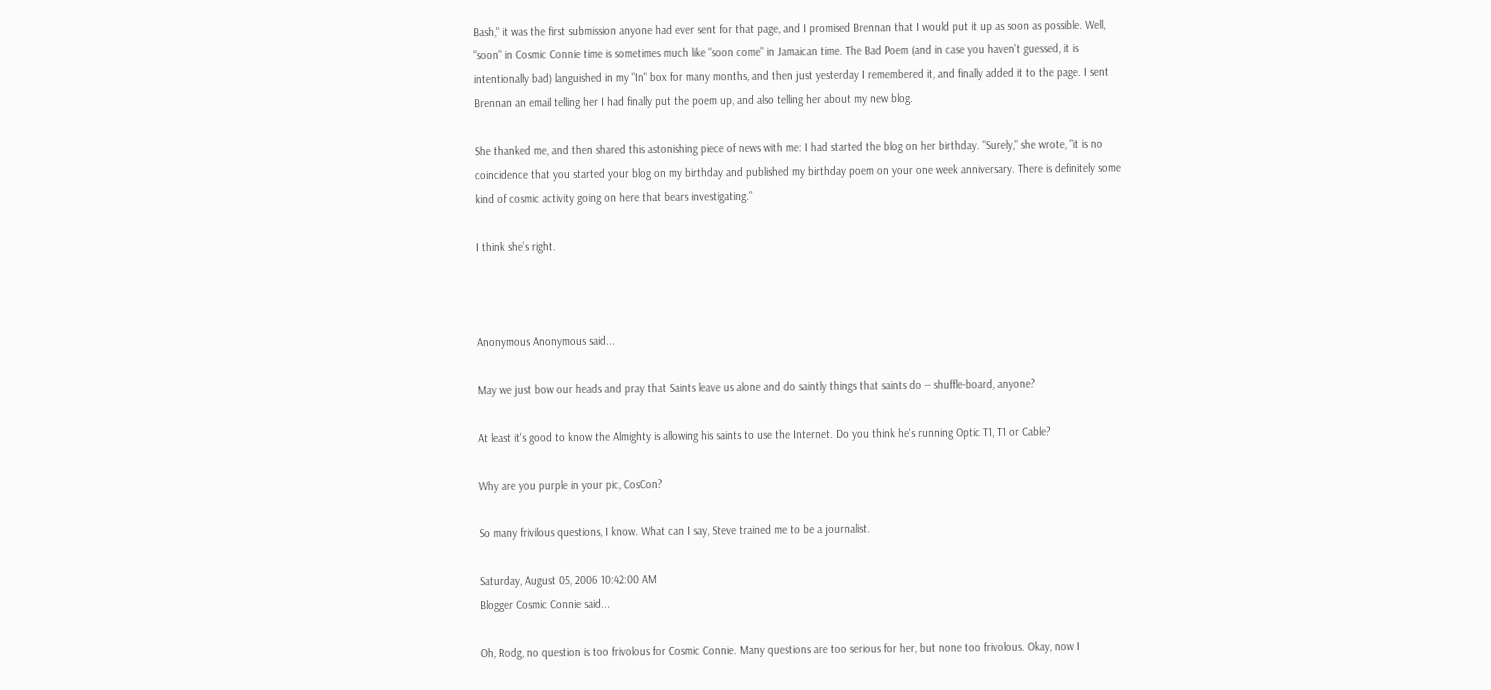Bash," it was the first submission anyone had ever sent for that page, and I promised Brennan that I would put it up as soon as possible. Well, "soon" in Cosmic Connie time is sometimes much like "soon come" in Jamaican time. The Bad Poem (and in case you haven't guessed, it is intentionally bad) languished in my "In" box for many months, and then just yesterday I remembered it, and finally added it to the page. I sent Brennan an email telling her I had finally put the poem up, and also telling her about my new blog.

She thanked me, and then shared this astonishing piece of news with me: I had started the blog on her birthday. "Surely," she wrote, "it is no coincidence that you started your blog on my birthday and published my birthday poem on your one week anniversary. There is definitely some kind of cosmic activity going on here that bears investigating."

I think she’s right.



Anonymous Anonymous said...

May we just bow our heads and pray that Saints leave us alone and do saintly things that saints do -- shuffle-board, anyone?

At least it's good to know the Almighty is allowing his saints to use the Internet. Do you think he's running Optic T1, T1 or Cable?

Why are you purple in your pic, CosCon?

So many frivilous questions, I know. What can I say, Steve trained me to be a journalist.

Saturday, August 05, 2006 10:42:00 AM
Blogger Cosmic Connie said...

Oh, Rodg, no question is too frivolous for Cosmic Connie. Many questions are too serious for her, but none too frivolous. Okay, now I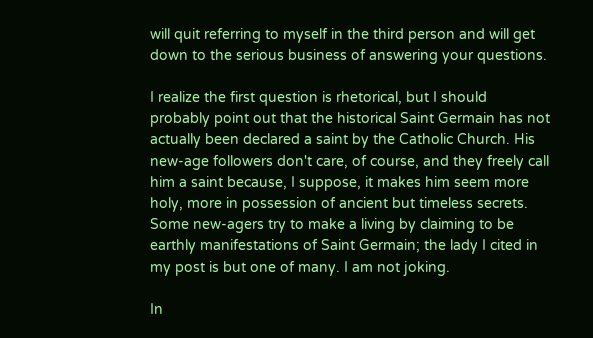will quit referring to myself in the third person and will get down to the serious business of answering your questions.

I realize the first question is rhetorical, but I should probably point out that the historical Saint Germain has not actually been declared a saint by the Catholic Church. His new-age followers don't care, of course, and they freely call him a saint because, I suppose, it makes him seem more holy, more in possession of ancient but timeless secrets. Some new-agers try to make a living by claiming to be earthly manifestations of Saint Germain; the lady I cited in my post is but one of many. I am not joking.

In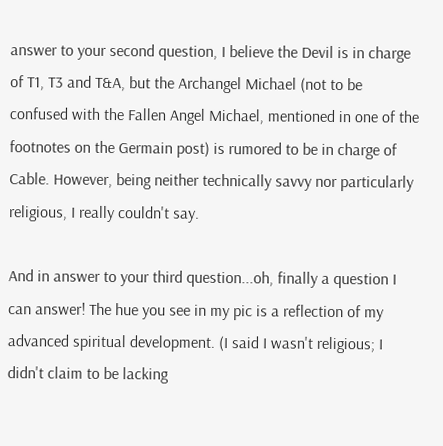answer to your second question, I believe the Devil is in charge of T1, T3 and T&A, but the Archangel Michael (not to be confused with the Fallen Angel Michael, mentioned in one of the footnotes on the Germain post) is rumored to be in charge of Cable. However, being neither technically savvy nor particularly religious, I really couldn't say.

And in answer to your third question...oh, finally a question I can answer! The hue you see in my pic is a reflection of my advanced spiritual development. (I said I wasn't religious; I didn't claim to be lacking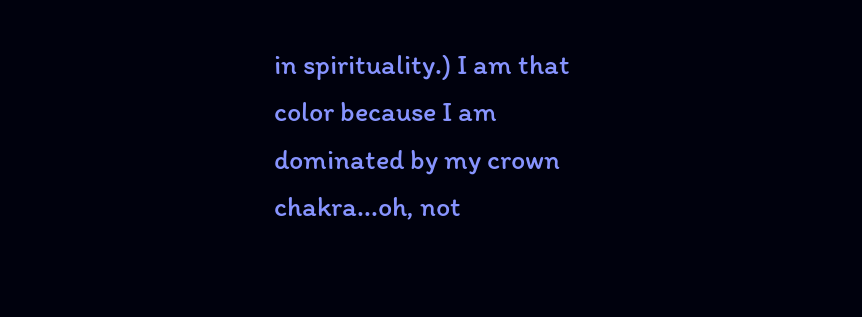in spirituality.) I am that color because I am dominated by my crown chakra...oh, not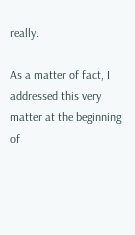really.

As a matter of fact, I addressed this very matter at the beginning of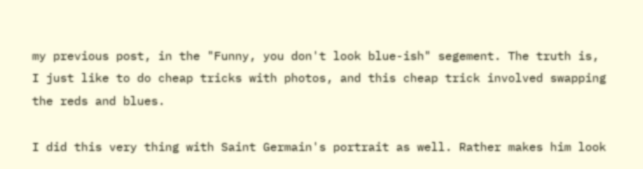my previous post, in the "Funny, you don't look blue-ish" segement. The truth is, I just like to do cheap tricks with photos, and this cheap trick involved swapping the reds and blues.

I did this very thing with Saint Germain's portrait as well. Rather makes him look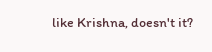like Krishna, doesn't it?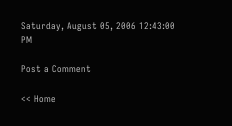Saturday, August 05, 2006 12:43:00 PM

Post a Comment

<< Home